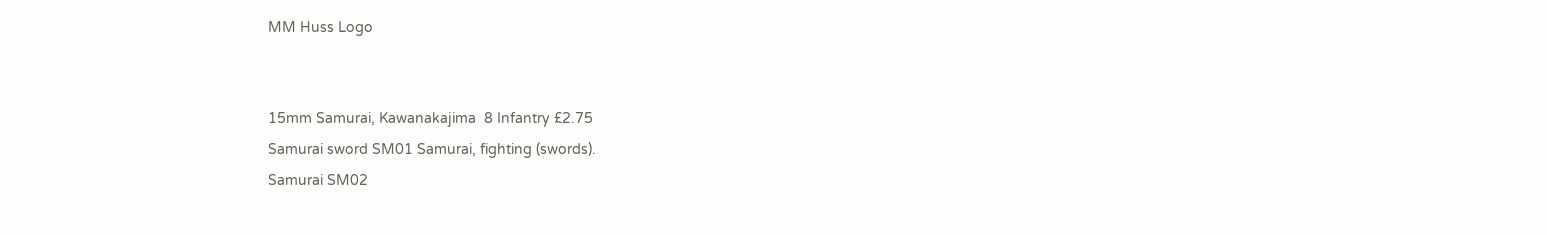MM Huss Logo


15mm Samurai, Kawanakajima  8 Infantry £2.75
Samurai sword SM01 Samurai, fighting (swords).
Samurai SM02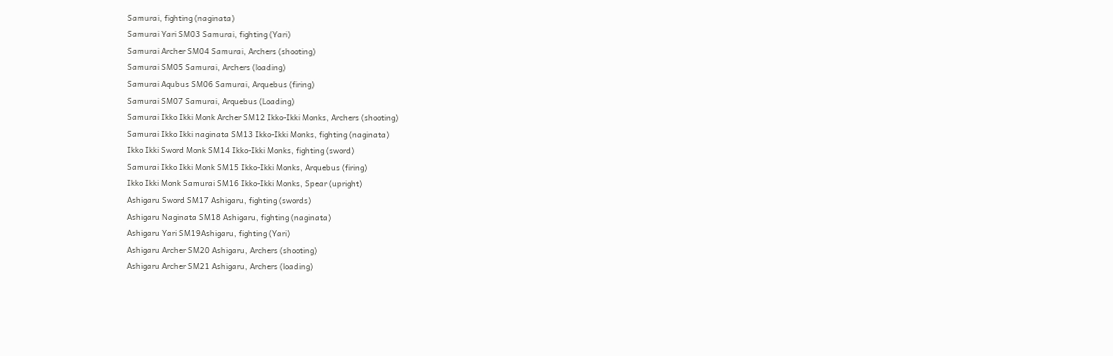Samurai, fighting (naginata)
Samurai Yari SM03 Samurai, fighting (Yari)
Samurai Archer SM04 Samurai, Archers (shooting)
Samurai SM05 Samurai, Archers (loading)
Samurai Aqubus SM06 Samurai, Arquebus (firing)
Samurai SM07 Samurai, Arquebus (Loading)
Samurai Ikko Ikki Monk Archer SM12 Ikko-Ikki Monks, Archers (shooting)
Samurai Ikko Ikki naginata SM13 Ikko-Ikki Monks, fighting (naginata)
Ikko Ikki Sword Monk SM14 Ikko-Ikki Monks, fighting (sword)
Samurai Ikko Ikki Monk SM15 Ikko-Ikki Monks, Arquebus (firing)
Ikko Ikki Monk Samurai SM16 Ikko-Ikki Monks, Spear (upright)
Ashigaru Sword SM17 Ashigaru, fighting (swords)
Ashigaru Naginata SM18 Ashigaru, fighting (naginata)
Ashigaru Yari SM19Ashigaru, fighting (Yari)
Ashigaru Archer SM20 Ashigaru, Archers (shooting)
Ashigaru Archer SM21 Ashigaru, Archers (loading)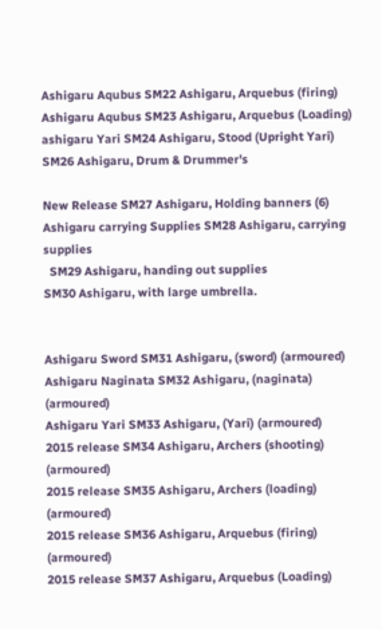Ashigaru Aqubus SM22 Ashigaru, Arquebus (firing)
Ashigaru Aqubus SM23 Ashigaru, Arquebus (Loading)
ashigaru Yari SM24 Ashigaru, Stood (Upright Yari)
SM26 Ashigaru, Drum & Drummer's

New Release SM27 Ashigaru, Holding banners (6)
Ashigaru carrying Supplies SM28 Ashigaru, carrying supplies
  SM29 Ashigaru, handing out supplies
SM30 Ashigaru, with large umbrella.


Ashigaru Sword SM31 Ashigaru, (sword) (armoured)
Ashigaru Naginata SM32 Ashigaru, (naginata) (armoured)
Ashigaru Yari SM33 Ashigaru, (Yari) (armoured)
2015 release SM34 Ashigaru, Archers (shooting) (armoured)
2015 release SM35 Ashigaru, Archers (loading) (armoured)
2015 release SM36 Ashigaru, Arquebus (firing) (armoured)
2015 release SM37 Ashigaru, Arquebus (Loading)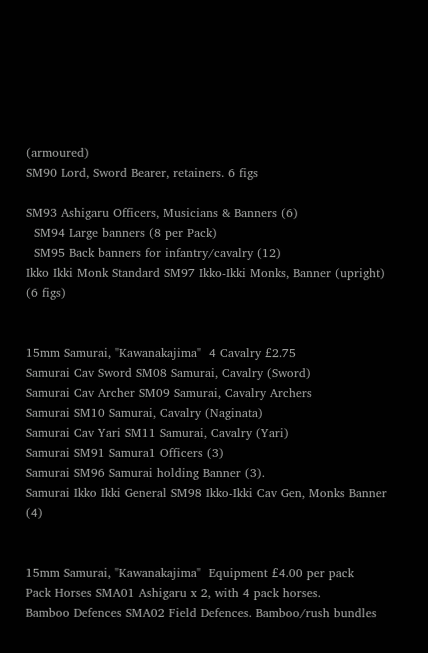(armoured)
SM90 Lord, Sword Bearer, retainers. 6 figs

SM93 Ashigaru Officers, Musicians & Banners (6)
  SM94 Large banners (8 per Pack)
  SM95 Back banners for infantry/cavalry (12)
Ikko Ikki Monk Standard SM97 Ikko-Ikki Monks, Banner (upright) (6 figs)


15mm Samurai, "Kawanakajima"  4 Cavalry £2.75
Samurai Cav Sword SM08 Samurai, Cavalry (Sword)
Samurai Cav Archer SM09 Samurai, Cavalry Archers
Samurai SM10 Samurai, Cavalry (Naginata)
Samurai Cav Yari SM11 Samurai, Cavalry (Yari)
Samurai SM91 Samura1 Officers (3)
Samurai SM96 Samurai holding Banner (3).
Samurai Ikko Ikki General SM98 Ikko-Ikki Cav Gen, Monks Banner (4)


15mm Samurai, "Kawanakajima"  Equipment £4.00 per pack
Pack Horses SMA01 Ashigaru x 2, with 4 pack horses.
Bamboo Defences SMA02 Field Defences. Bamboo/rush bundles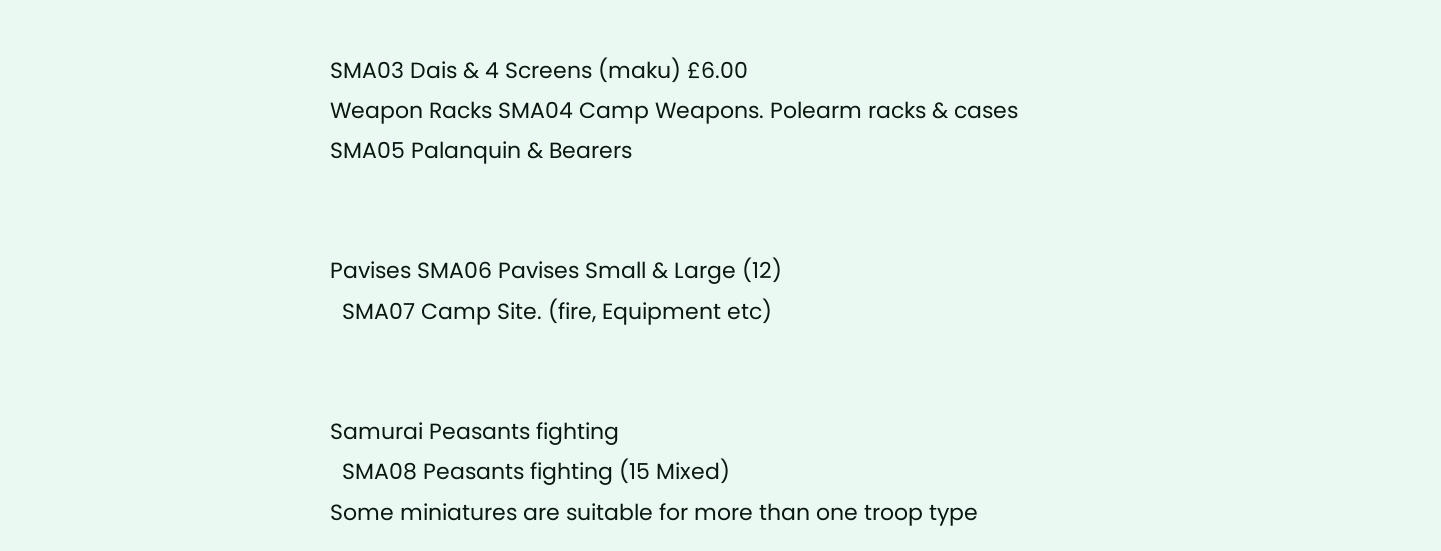SMA03 Dais & 4 Screens (maku) £6.00
Weapon Racks SMA04 Camp Weapons. Polearm racks & cases
SMA05 Palanquin & Bearers


Pavises SMA06 Pavises Small & Large (12)
  SMA07 Camp Site. (fire, Equipment etc)


Samurai Peasants fighting
  SMA08 Peasants fighting (15 Mixed)
Some miniatures are suitable for more than one troop type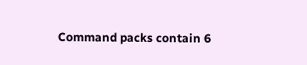Command packs contain 6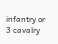infantry or 3 cavalry